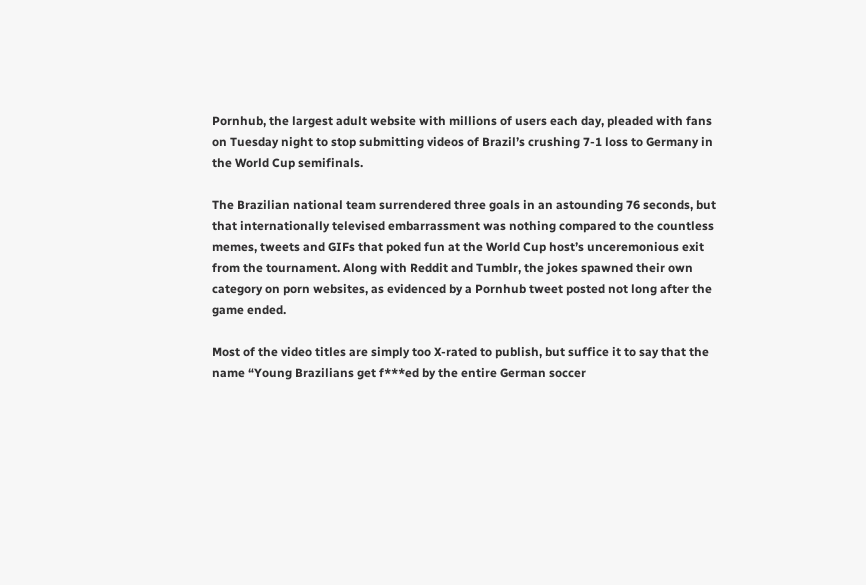Pornhub, the largest adult website with millions of users each day, pleaded with fans on Tuesday night to stop submitting videos of Brazil’s crushing 7-1 loss to Germany in the World Cup semifinals.

The Brazilian national team surrendered three goals in an astounding 76 seconds, but that internationally televised embarrassment was nothing compared to the countless memes, tweets and GIFs that poked fun at the World Cup host’s unceremonious exit from the tournament. Along with Reddit and Tumblr, the jokes spawned their own category on porn websites, as evidenced by a Pornhub tweet posted not long after the game ended.

Most of the video titles are simply too X-rated to publish, but suffice it to say that the name “Young Brazilians get f***ed by the entire German soccer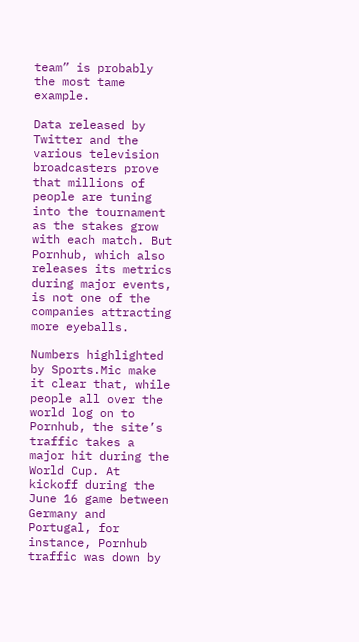team” is probably the most tame example.

Data released by Twitter and the various television broadcasters prove that millions of people are tuning into the tournament as the stakes grow with each match. But Pornhub, which also releases its metrics during major events, is not one of the companies attracting more eyeballs.

Numbers highlighted by Sports.Mic make it clear that, while people all over the world log on to Pornhub, the site’s traffic takes a major hit during the World Cup. At kickoff during the June 16 game between Germany and Portugal, for instance, Pornhub traffic was down by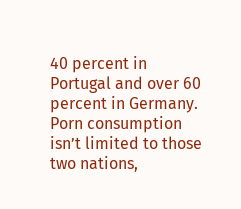40 percent in Portugal and over 60 percent in Germany. Porn consumption isn’t limited to those two nations,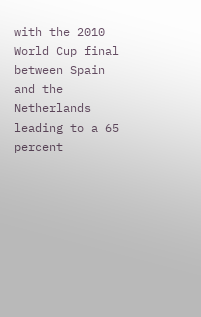with the 2010 World Cup final between Spain and the Netherlands leading to a 65 percent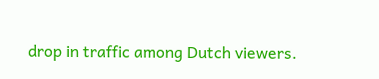drop in traffic among Dutch viewers.